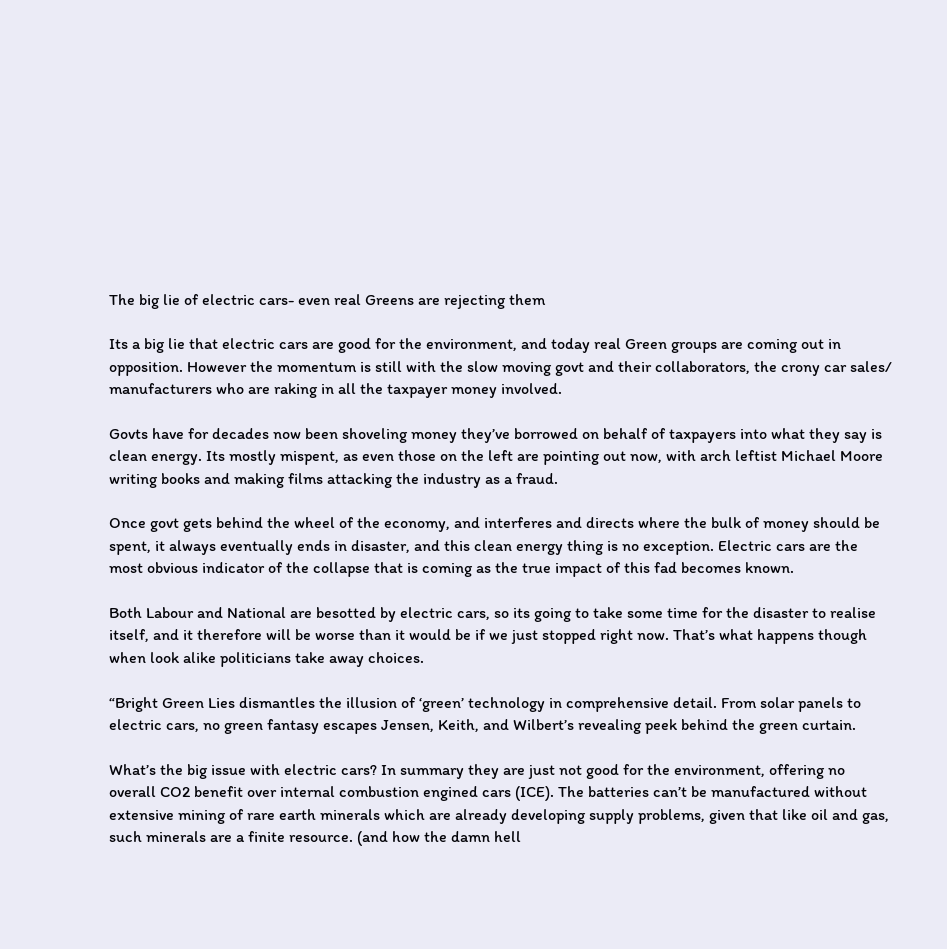The big lie of electric cars- even real Greens are rejecting them

Its a big lie that electric cars are good for the environment, and today real Green groups are coming out in opposition. However the momentum is still with the slow moving govt and their collaborators, the crony car sales/ manufacturers who are raking in all the taxpayer money involved.

Govts have for decades now been shoveling money they’ve borrowed on behalf of taxpayers into what they say is clean energy. Its mostly mispent, as even those on the left are pointing out now, with arch leftist Michael Moore writing books and making films attacking the industry as a fraud.

Once govt gets behind the wheel of the economy, and interferes and directs where the bulk of money should be spent, it always eventually ends in disaster, and this clean energy thing is no exception. Electric cars are the most obvious indicator of the collapse that is coming as the true impact of this fad becomes known.

Both Labour and National are besotted by electric cars, so its going to take some time for the disaster to realise itself, and it therefore will be worse than it would be if we just stopped right now. That’s what happens though when look alike politicians take away choices.

“Bright Green Lies dismantles the illusion of ‘green’ technology in comprehensive detail. From solar panels to electric cars, no green fantasy escapes Jensen, Keith, and Wilbert’s revealing peek behind the green curtain.

What’s the big issue with electric cars? In summary they are just not good for the environment, offering no overall CO2 benefit over internal combustion engined cars (ICE). The batteries can’t be manufactured without extensive mining of rare earth minerals which are already developing supply problems, given that like oil and gas, such minerals are a finite resource. (and how the damn hell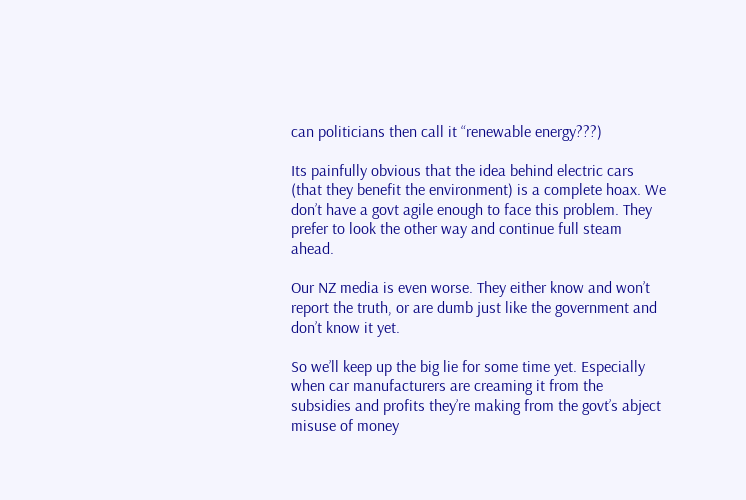can politicians then call it “renewable energy???)

Its painfully obvious that the idea behind electric cars (that they benefit the environment) is a complete hoax. We don’t have a govt agile enough to face this problem. They prefer to look the other way and continue full steam ahead.

Our NZ media is even worse. They either know and won’t report the truth, or are dumb just like the government and don’t know it yet.

So we’ll keep up the big lie for some time yet. Especially when car manufacturers are creaming it from the subsidies and profits they’re making from the govt’s abject misuse of money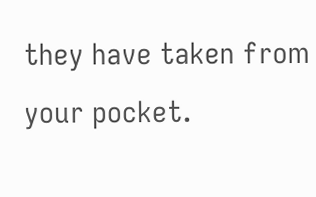they have taken from your pocket.